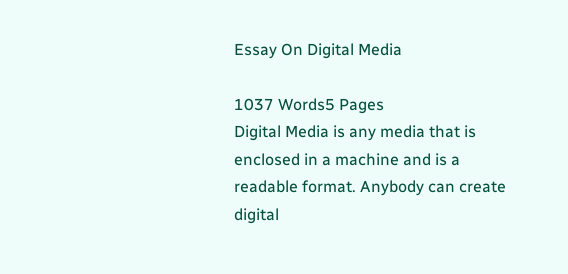Essay On Digital Media

1037 Words5 Pages
Digital Media is any media that is enclosed in a machine and is a readable format. Anybody can create digital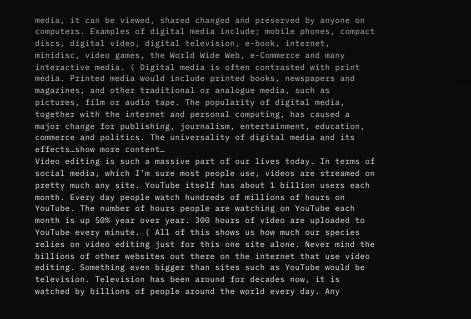media, it can be viewed, shared changed and preserved by anyone on computers. Examples of digital media include; mobile phones, compact discs, digital video, digital television, e-book, internet, minidisc, video games, the World Wide Web, e-Commerce and many interactive media. ( Digital media is often contrasted with print media. Printed media would include printed books, newspapers and magazines, and other traditional or analogue media, such as pictures, film or audio tape. The popularity of digital media, together with the internet and personal computing, has caused a major change for publishing, journalism, entertainment, education, commerce and politics. The universality of digital media and its effects…show more content…
Video editing is such a massive part of our lives today. In terms of social media, which I’m sure most people use, videos are streamed on pretty much any site. YouTube itself has about 1 billion users each month. Every day people watch hundreds of millions of hours on YouTube. The number of hours people are watching on YouTube each month is up 50% year over year. 300 hours of video are uploaded to YouTube every minute. ( All of this shows us how much our species relies on video editing just for this one site alone. Never mind the billions of other websites out there on the internet that use video editing. Something even bigger than sites such as YouTube would be television. Television has been around for decades now, it is watched by billions of people around the world every day. Any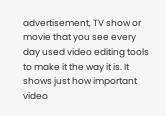advertisement, TV show or movie that you see every day used video editing tools to make it the way it is. It shows just how important video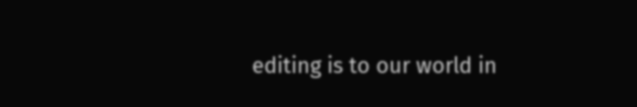editing is to our world in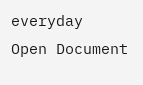everyday
Open Document